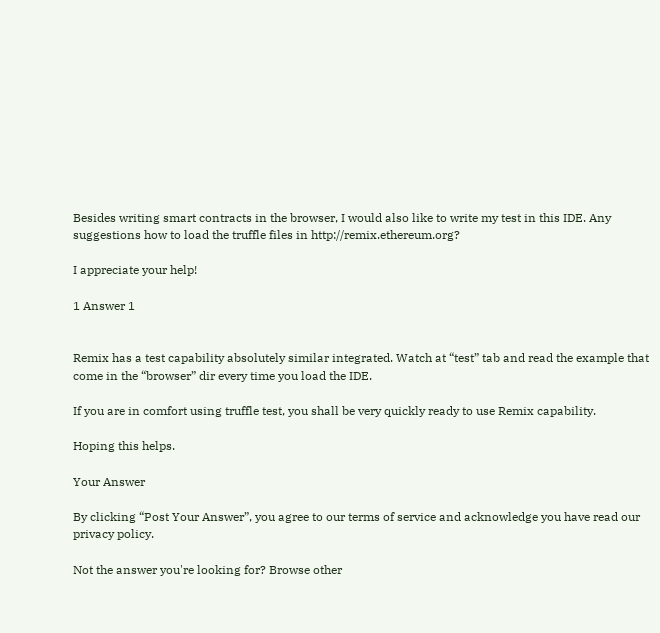Besides writing smart contracts in the browser, I would also like to write my test in this IDE. Any suggestions how to load the truffle files in http://remix.ethereum.org?

I appreciate your help!

1 Answer 1


Remix has a test capability absolutely similar integrated. Watch at “test” tab and read the example that come in the “browser” dir every time you load the IDE.

If you are in comfort using truffle test, you shall be very quickly ready to use Remix capability.

Hoping this helps.

Your Answer

By clicking “Post Your Answer”, you agree to our terms of service and acknowledge you have read our privacy policy.

Not the answer you're looking for? Browse other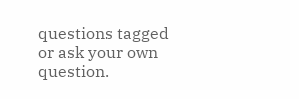questions tagged or ask your own question.